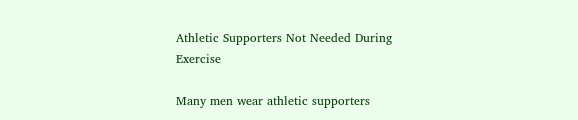Athletic Supporters Not Needed During Exercise

Many men wear athletic supporters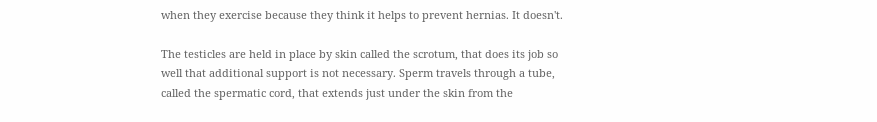when they exercise because they think it helps to prevent hernias. It doesn't.

The testicles are held in place by skin called the scrotum, that does its job so well that additional support is not necessary. Sperm travels through a tube, called the spermatic cord, that extends just under the skin from the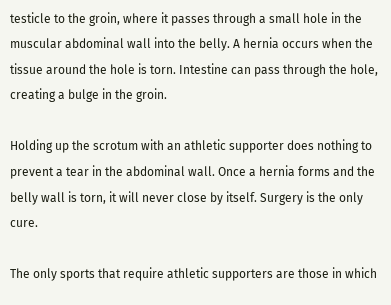testicle to the groin, where it passes through a small hole in the muscular abdominal wall into the belly. A hernia occurs when the tissue around the hole is torn. Intestine can pass through the hole, creating a bulge in the groin.

Holding up the scrotum with an athletic supporter does nothing to prevent a tear in the abdominal wall. Once a hernia forms and the belly wall is torn, it will never close by itself. Surgery is the only cure.

The only sports that require athletic supporters are those in which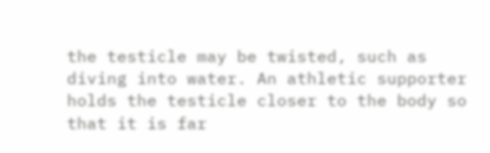the testicle may be twisted, such as diving into water. An athletic supporter holds the testicle closer to the body so that it is far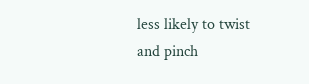less likely to twist and pinch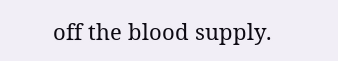off the blood supply.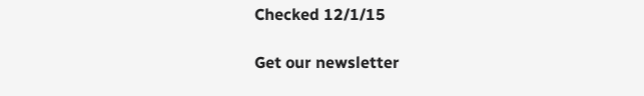Checked 12/1/15

Get our newsletter